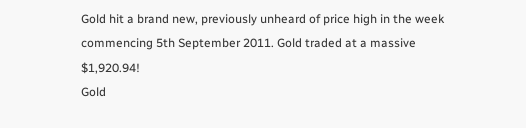Gold hit a brand new, previously unheard of price high in the week commencing 5th September 2011. Gold traded at a massive $1,920.94!
Gold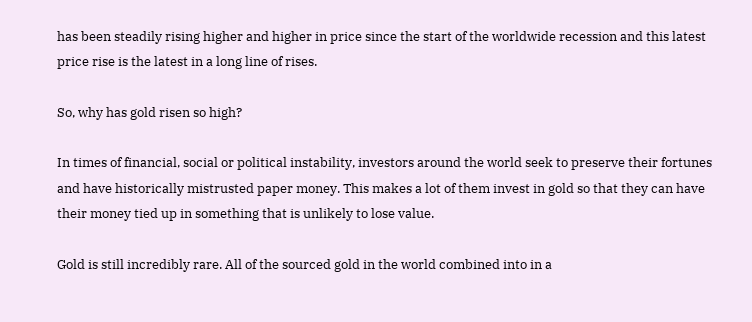has been steadily rising higher and higher in price since the start of the worldwide recession and this latest price rise is the latest in a long line of rises.

So, why has gold risen so high?

In times of financial, social or political instability, investors around the world seek to preserve their fortunes and have historically mistrusted paper money. This makes a lot of them invest in gold so that they can have their money tied up in something that is unlikely to lose value.

Gold is still incredibly rare. All of the sourced gold in the world combined into in a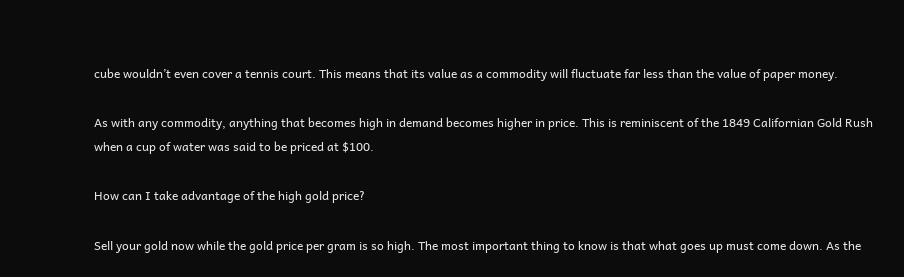cube wouldn’t even cover a tennis court. This means that its value as a commodity will fluctuate far less than the value of paper money.

As with any commodity, anything that becomes high in demand becomes higher in price. This is reminiscent of the 1849 Californian Gold Rush when a cup of water was said to be priced at $100.

How can I take advantage of the high gold price?

Sell your gold now while the gold price per gram is so high. The most important thing to know is that what goes up must come down. As the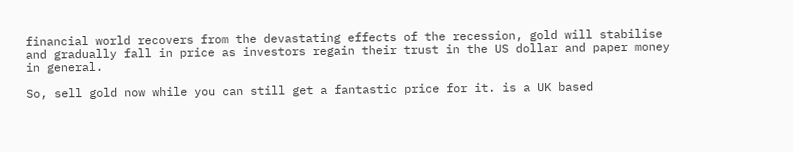financial world recovers from the devastating effects of the recession, gold will stabilise and gradually fall in price as investors regain their trust in the US dollar and paper money in general.

So, sell gold now while you can still get a fantastic price for it. is a UK based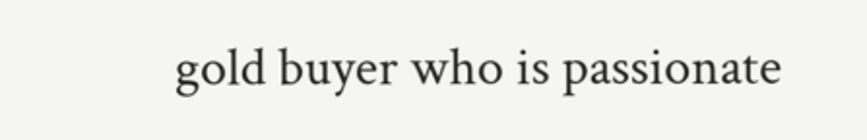gold buyer who is passionate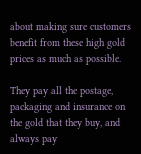about making sure customers benefit from these high gold prices as much as possible.

They pay all the postage, packaging and insurance on the gold that they buy, and always pay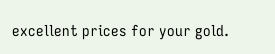excellent prices for your gold.